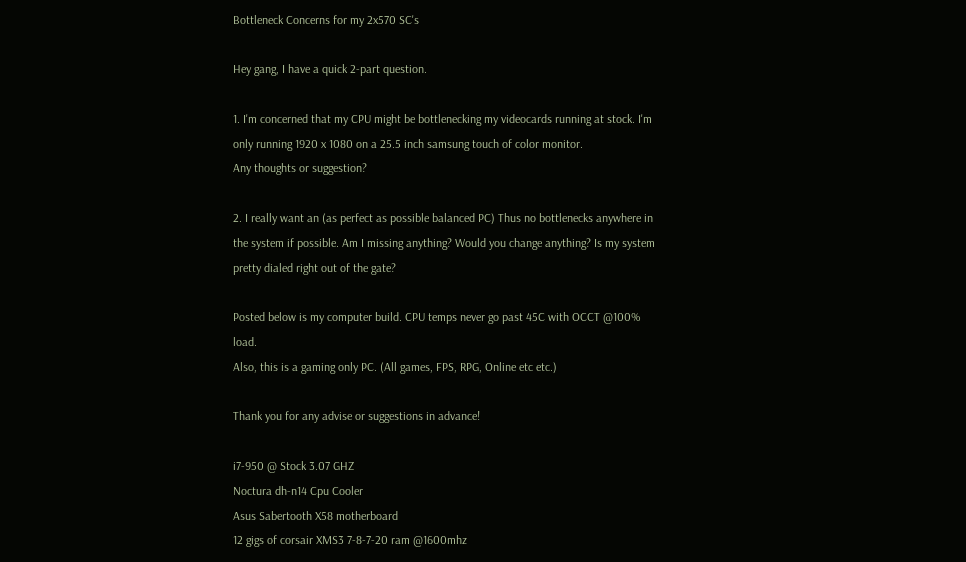Bottleneck Concerns for my 2x570 SC's

Hey gang, I have a quick 2-part question.

1. I'm concerned that my CPU might be bottlenecking my videocards running at stock. I'm only running 1920 x 1080 on a 25.5 inch samsung touch of color monitor.
Any thoughts or suggestion?

2. I really want an (as perfect as possible balanced PC) Thus no bottlenecks anywhere in the system if possible. Am I missing anything? Would you change anything? Is my system pretty dialed right out of the gate?

Posted below is my computer build. CPU temps never go past 45C with OCCT @100% load.
Also, this is a gaming only PC. (All games, FPS, RPG, Online etc etc.)

Thank you for any advise or suggestions in advance!

i7-950 @ Stock 3.07 GHZ
Noctura dh-n14 Cpu Cooler
Asus Sabertooth X58 motherboard
12 gigs of corsair XMS3 7-8-7-20 ram @1600mhz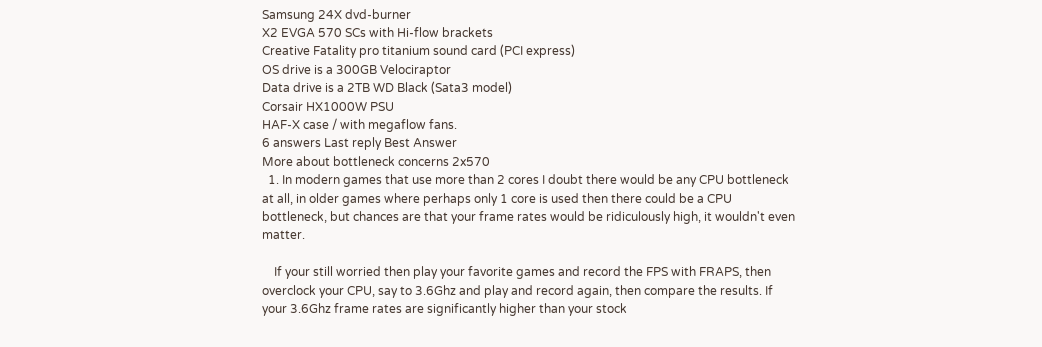Samsung 24X dvd-burner
X2 EVGA 570 SCs with Hi-flow brackets
Creative Fatality pro titanium sound card (PCI express)
OS drive is a 300GB Velociraptor
Data drive is a 2TB WD Black (Sata3 model)
Corsair HX1000W PSU
HAF-X case / with megaflow fans.
6 answers Last reply Best Answer
More about bottleneck concerns 2x570
  1. In modern games that use more than 2 cores I doubt there would be any CPU bottleneck at all, in older games where perhaps only 1 core is used then there could be a CPU bottleneck, but chances are that your frame rates would be ridiculously high, it wouldn't even matter.

    If your still worried then play your favorite games and record the FPS with FRAPS, then overclock your CPU, say to 3.6Ghz and play and record again, then compare the results. If your 3.6Ghz frame rates are significantly higher than your stock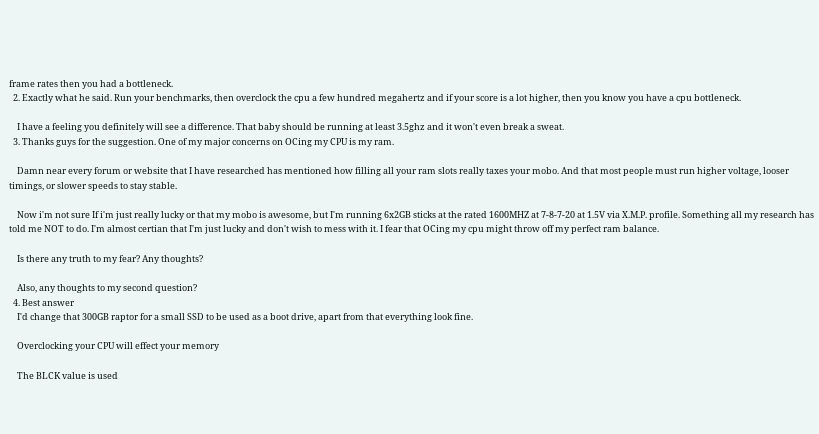frame rates then you had a bottleneck.
  2. Exactly what he said. Run your benchmarks, then overclock the cpu a few hundred megahertz and if your score is a lot higher, then you know you have a cpu bottleneck.

    I have a feeling you definitely will see a difference. That baby should be running at least 3.5ghz and it won't even break a sweat.
  3. Thanks guys for the suggestion. One of my major concerns on OCing my CPU is my ram.

    Damn near every forum or website that I have researched has mentioned how filling all your ram slots really taxes your mobo. And that most people must run higher voltage, looser timings, or slower speeds to stay stable.

    Now i'm not sure If i'm just really lucky or that my mobo is awesome, but I'm running 6x2GB sticks at the rated 1600MHZ at 7-8-7-20 at 1.5V via X.M.P. profile. Something all my research has told me NOT to do. I'm almost certian that I'm just lucky and don't wish to mess with it. I fear that OCing my cpu might throw off my perfect ram balance.

    Is there any truth to my fear? Any thoughts?

    Also, any thoughts to my second question?
  4. Best answer
    I'd change that 300GB raptor for a small SSD to be used as a boot drive, apart from that everything look fine.

    Overclocking your CPU will effect your memory

    The BLCK value is used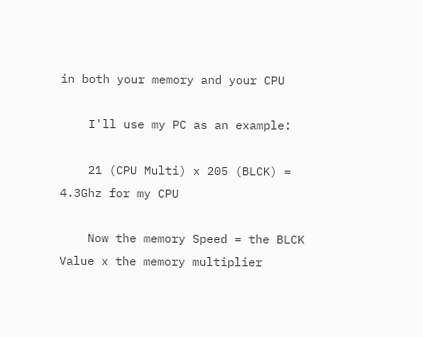in both your memory and your CPU

    I'll use my PC as an example:

    21 (CPU Multi) x 205 (BLCK) = 4.3Ghz for my CPU

    Now the memory Speed = the BLCK Value x the memory multiplier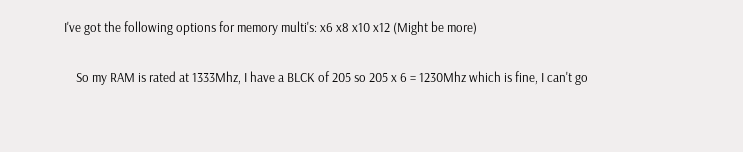I've got the following options for memory multi's: x6 x8 x10 x12 (Might be more)

    So my RAM is rated at 1333Mhz, I have a BLCK of 205 so 205 x 6 = 1230Mhz which is fine, I can't go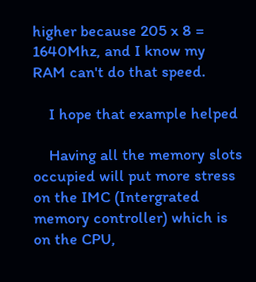higher because 205 x 8 = 1640Mhz, and I know my RAM can't do that speed.

    I hope that example helped

    Having all the memory slots occupied will put more stress on the IMC (Intergrated memory controller) which is on the CPU,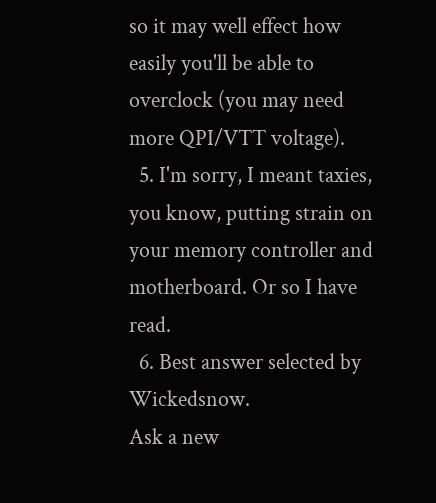so it may well effect how easily you'll be able to overclock (you may need more QPI/VTT voltage).
  5. I'm sorry, I meant taxies, you know, putting strain on your memory controller and motherboard. Or so I have read.
  6. Best answer selected by Wickedsnow.
Ask a new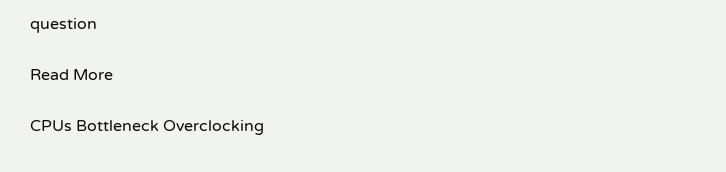question

Read More

CPUs Bottleneck Overclocking